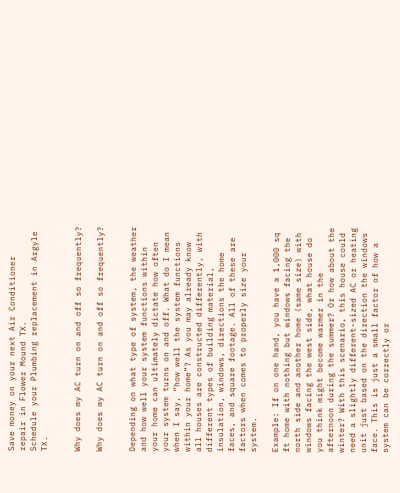Save money on your next Air Conditioner repair in Flower Mound TX.
Schedule your Plumbing replacement in Argyle TX.


Why does my AC turn on and off so frequently?

Why does my AC turn on and off so frequently?


Depending on what type of system, the weather and how well your system functions within your home can ultimately dictate how often your system turns on and off. What do I mean when I say, “how well the system functions within your home”? As you may already know all houses are constructed differently, with different types of building material, insulation, windows, directions the home faces, and square footage. All of these are factors when comes to properly size your system.

Example: If on one hand, you have a 1,000 sq ft home with nothing but windows facing the north side and another home (same size) with windows facing the west side, what house do you think might become warmer in the afternoon during the summer? Or how about the winter? With this scenario, this house could need a slightly different-sized AC or heating unit just based on the direction the windows face. This is just a small factor of how a system can be correctly or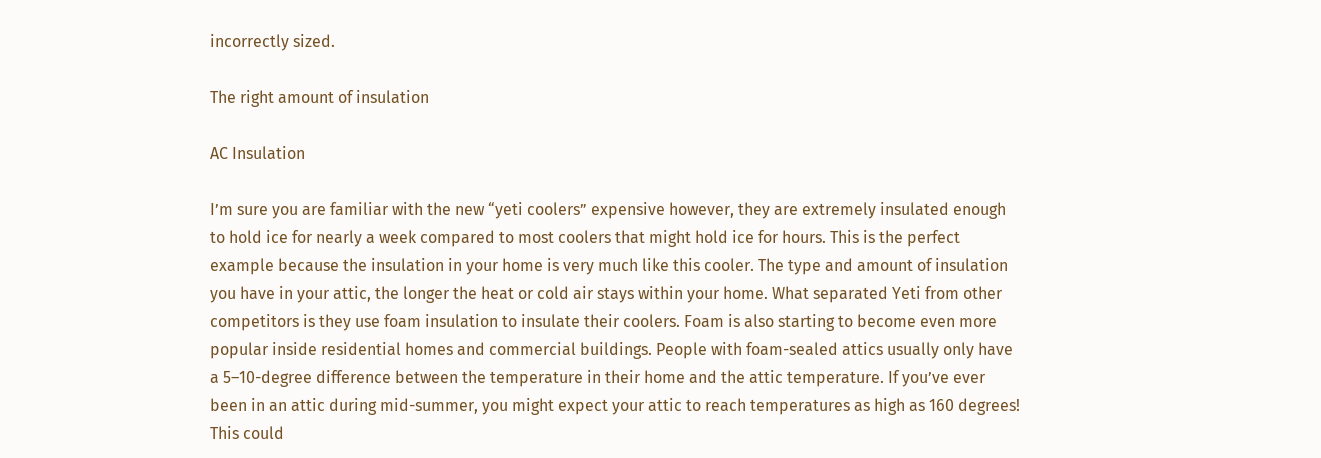incorrectly sized.

The right amount of insulation

AC Insulation

I’m sure you are familiar with the new “yeti coolers” expensive however, they are extremely insulated enough to hold ice for nearly a week compared to most coolers that might hold ice for hours. This is the perfect example because the insulation in your home is very much like this cooler. The type and amount of insulation you have in your attic, the longer the heat or cold air stays within your home. What separated Yeti from other competitors is they use foam insulation to insulate their coolers. Foam is also starting to become even more popular inside residential homes and commercial buildings. People with foam-sealed attics usually only have a 5–10-degree difference between the temperature in their home and the attic temperature. If you’ve ever been in an attic during mid-summer, you might expect your attic to reach temperatures as high as 160 degrees! This could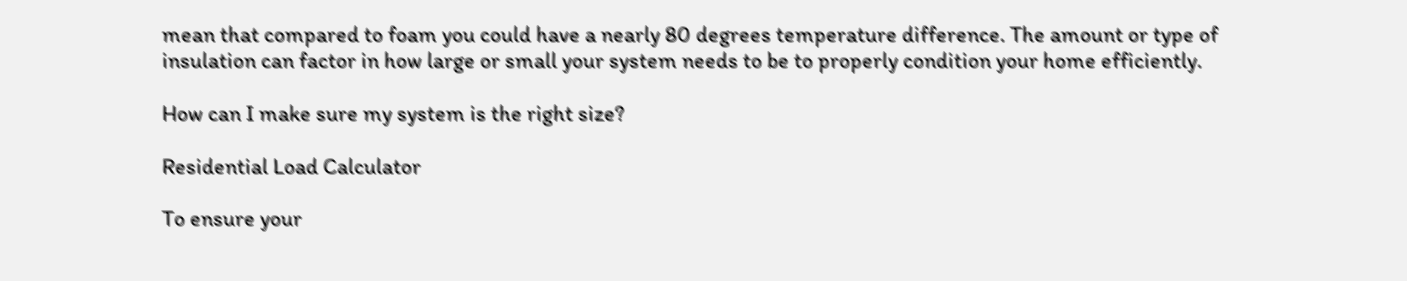mean that compared to foam you could have a nearly 80 degrees temperature difference. The amount or type of insulation can factor in how large or small your system needs to be to properly condition your home efficiently.

How can I make sure my system is the right size?

Residential Load Calculator

To ensure your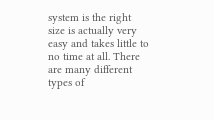system is the right size is actually very easy and takes little to no time at all. There are many different types of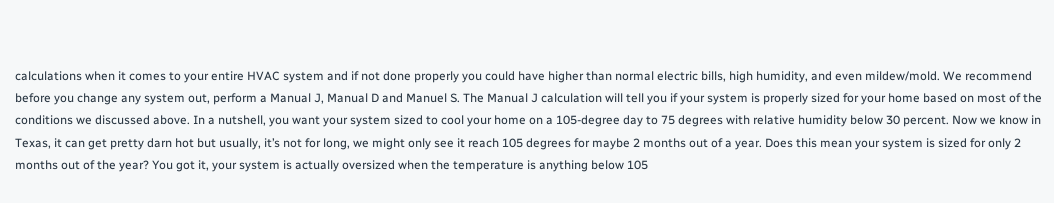calculations when it comes to your entire HVAC system and if not done properly you could have higher than normal electric bills, high humidity, and even mildew/mold. We recommend before you change any system out, perform a Manual J, Manual D and Manuel S. The Manual J calculation will tell you if your system is properly sized for your home based on most of the conditions we discussed above. In a nutshell, you want your system sized to cool your home on a 105-degree day to 75 degrees with relative humidity below 30 percent. Now we know in Texas, it can get pretty darn hot but usually, it’s not for long, we might only see it reach 105 degrees for maybe 2 months out of a year. Does this mean your system is sized for only 2 months out of the year? You got it, your system is actually oversized when the temperature is anything below 105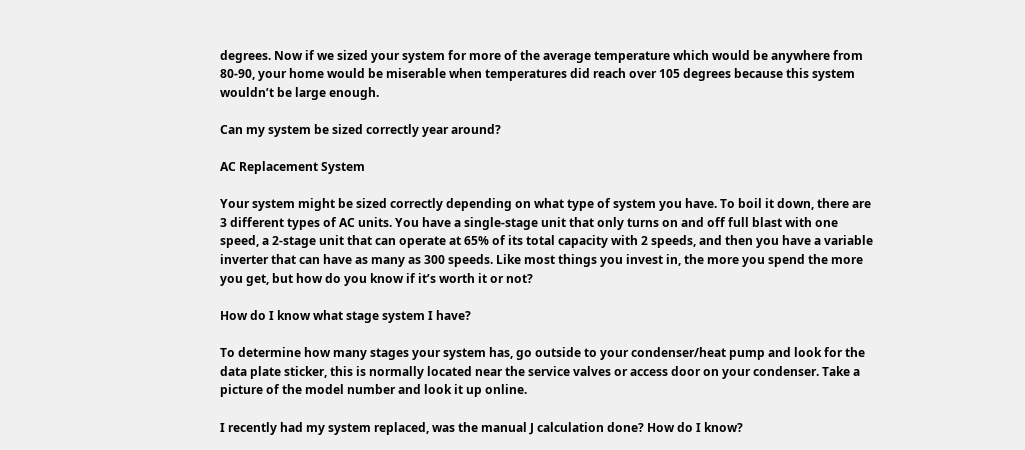degrees. Now if we sized your system for more of the average temperature which would be anywhere from 80-90, your home would be miserable when temperatures did reach over 105 degrees because this system wouldn’t be large enough.

Can my system be sized correctly year around?

AC Replacement System

Your system might be sized correctly depending on what type of system you have. To boil it down, there are 3 different types of AC units. You have a single-stage unit that only turns on and off full blast with one speed, a 2-stage unit that can operate at 65% of its total capacity with 2 speeds, and then you have a variable inverter that can have as many as 300 speeds. Like most things you invest in, the more you spend the more you get, but how do you know if it’s worth it or not?

How do I know what stage system I have?

To determine how many stages your system has, go outside to your condenser/heat pump and look for the data plate sticker, this is normally located near the service valves or access door on your condenser. Take a picture of the model number and look it up online.

I recently had my system replaced, was the manual J calculation done? How do I know?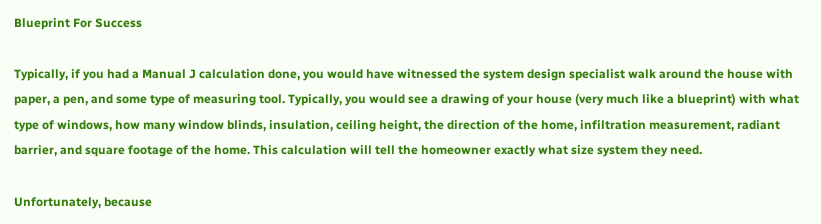Blueprint For Success

Typically, if you had a Manual J calculation done, you would have witnessed the system design specialist walk around the house with paper, a pen, and some type of measuring tool. Typically, you would see a drawing of your house (very much like a blueprint) with what type of windows, how many window blinds, insulation, ceiling height, the direction of the home, infiltration measurement, radiant barrier, and square footage of the home. This calculation will tell the homeowner exactly what size system they need.

Unfortunately, because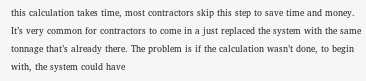this calculation takes time, most contractors skip this step to save time and money. It’s very common for contractors to come in a just replaced the system with the same tonnage that’s already there. The problem is if the calculation wasn’t done, to begin with, the system could have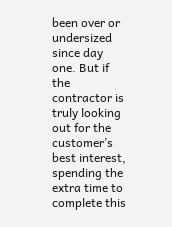been over or undersized since day one. But if the contractor is truly looking out for the customer’s best interest, spending the extra time to complete this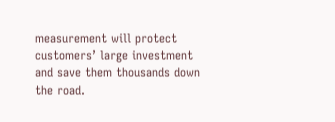measurement will protect customers’ large investment and save them thousands down the road.